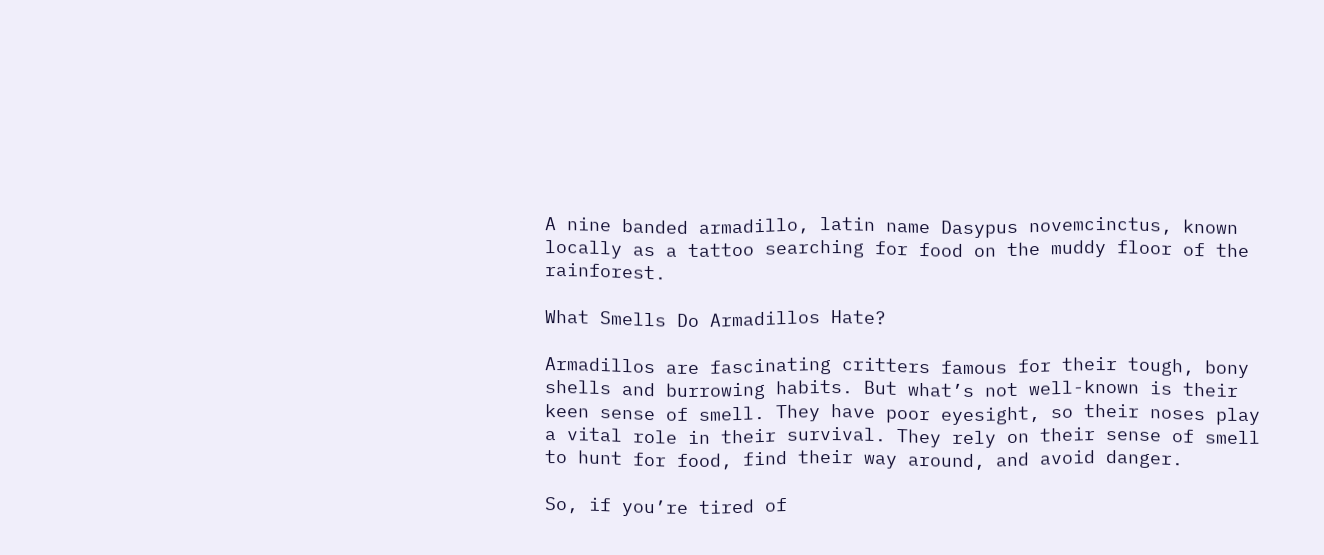A nine banded armadillo, latin name Dasypus novemcinctus, known locally as a tattoo searching for food on the muddy floor of the rainforest.

What Smells Do Armadillos Hate?

Armadillos are fascinating critters famous for their tough, bony shells and burrowing habits. But what’s not well-known is their keen sense of smell. They have poor eyesight, so their noses play a vital role in their survival. They rely on their sense of smell to hunt for food, find their way around, and avoid danger.

So, if you’re tired of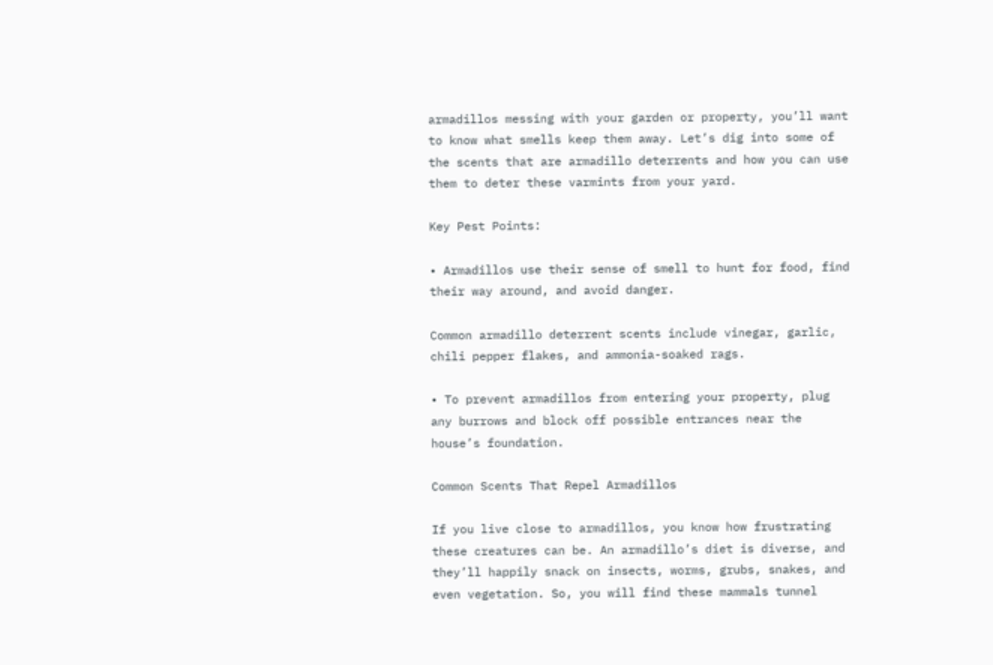armadillos messing with your garden or property, you’ll want to know what smells keep them away. Let’s dig into some of the scents that are armadillo deterrents and how you can use them to deter these varmints from your yard.

Key Pest Points:

• Armadillos use their sense of smell to hunt for food, find their way around, and avoid danger.

Common armadillo deterrent scents include vinegar, garlic, chili pepper flakes, and ammonia-soaked rags.

• To prevent armadillos from entering your property, plug any burrows and block off possible entrances near the house’s foundation.

Common Scents That Repel Armadillos

If you live close to armadillos, you know how frustrating these creatures can be. An armadillo’s diet is diverse, and they’ll happily snack on insects, worms, grubs, snakes, and even vegetation. So, you will find these mammals tunnel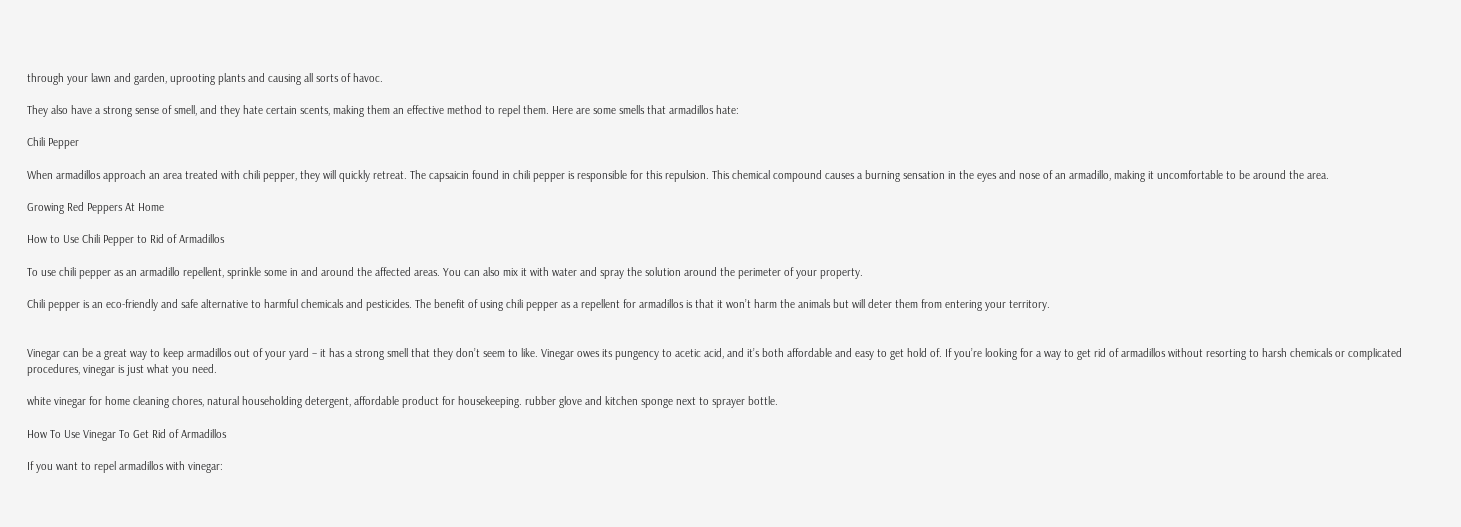through your lawn and garden, uprooting plants and causing all sorts of havoc.

They also have a strong sense of smell, and they hate certain scents, making them an effective method to repel them. Here are some smells that armadillos hate:

Chili Pepper

When armadillos approach an area treated with chili pepper, they will quickly retreat. The capsaicin found in chili pepper is responsible for this repulsion. This chemical compound causes a burning sensation in the eyes and nose of an armadillo, making it uncomfortable to be around the area.

Growing Red Peppers At Home

How to Use Chili Pepper to Rid of Armadillos

To use chili pepper as an armadillo repellent, sprinkle some in and around the affected areas. You can also mix it with water and spray the solution around the perimeter of your property.

Chili pepper is an eco-friendly and safe alternative to harmful chemicals and pesticides. The benefit of using chili pepper as a repellent for armadillos is that it won’t harm the animals but will deter them from entering your territory.


Vinegar can be a great way to keep armadillos out of your yard – it has a strong smell that they don’t seem to like. Vinegar owes its pungency to acetic acid, and it’s both affordable and easy to get hold of. If you’re looking for a way to get rid of armadillos without resorting to harsh chemicals or complicated procedures, vinegar is just what you need.

white vinegar for home cleaning chores, natural householding detergent, affordable product for housekeeping. rubber glove and kitchen sponge next to sprayer bottle.

How To Use Vinegar To Get Rid of Armadillos

If you want to repel armadillos with vinegar: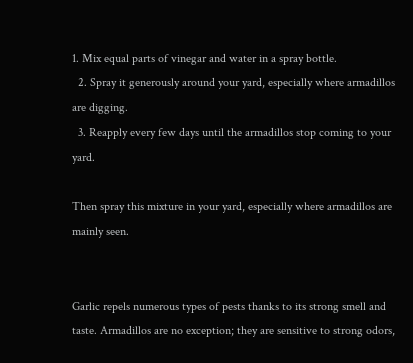1. Mix equal parts of vinegar and water in a spray bottle.
  2. Spray it generously around your yard, especially where armadillos are digging.
  3. Reapply every few days until the armadillos stop coming to your yard.

Then spray this mixture in your yard, especially where armadillos are mainly seen.


Garlic repels numerous types of pests thanks to its strong smell and taste. Armadillos are no exception; they are sensitive to strong odors,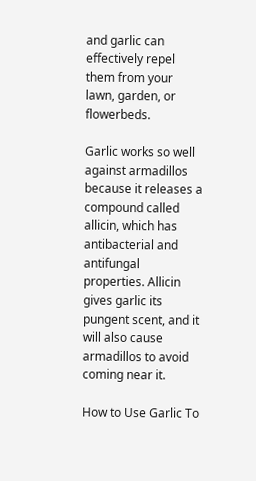and garlic can effectively repel them from your lawn, garden, or flowerbeds.

Garlic works so well against armadillos because it releases a compound called allicin, which has antibacterial and antifungal properties. Allicin gives garlic its pungent scent, and it will also cause armadillos to avoid coming near it.

How to Use Garlic To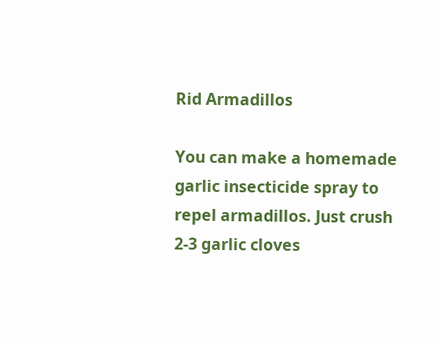Rid Armadillos

You can make a homemade garlic insecticide spray to repel armadillos. Just crush 2-3 garlic cloves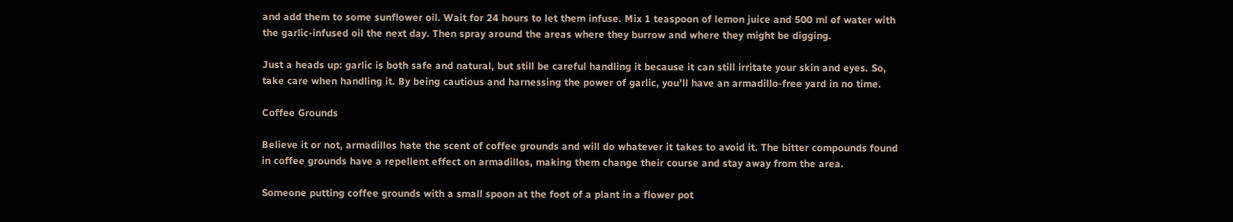and add them to some sunflower oil. Wait for 24 hours to let them infuse. Mix 1 teaspoon of lemon juice and 500 ml of water with the garlic-infused oil the next day. Then spray around the areas where they burrow and where they might be digging.

Just a heads up: garlic is both safe and natural, but still be careful handling it because it can still irritate your skin and eyes. So, take care when handling it. By being cautious and harnessing the power of garlic, you’ll have an armadillo-free yard in no time.

Coffee Grounds

Believe it or not, armadillos hate the scent of coffee grounds and will do whatever it takes to avoid it. The bitter compounds found in coffee grounds have a repellent effect on armadillos, making them change their course and stay away from the area.

Someone putting coffee grounds with a small spoon at the foot of a plant in a flower pot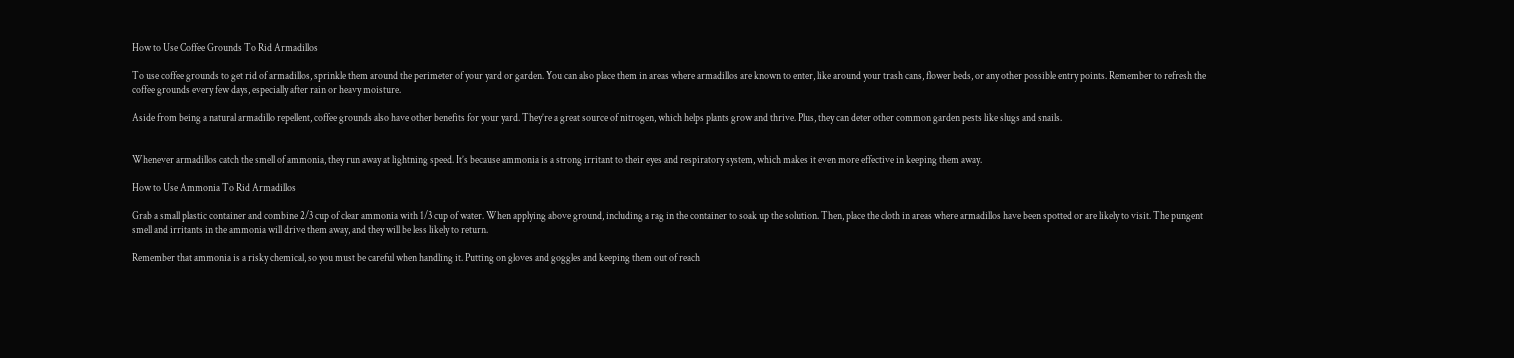How to Use Coffee Grounds To Rid Armadillos

To use coffee grounds to get rid of armadillos, sprinkle them around the perimeter of your yard or garden. You can also place them in areas where armadillos are known to enter, like around your trash cans, flower beds, or any other possible entry points. Remember to refresh the coffee grounds every few days, especially after rain or heavy moisture.

Aside from being a natural armadillo repellent, coffee grounds also have other benefits for your yard. They’re a great source of nitrogen, which helps plants grow and thrive. Plus, they can deter other common garden pests like slugs and snails.


Whenever armadillos catch the smell of ammonia, they run away at lightning speed. It’s because ammonia is a strong irritant to their eyes and respiratory system, which makes it even more effective in keeping them away.

How to Use Ammonia To Rid Armadillos

Grab a small plastic container and combine 2/3 cup of clear ammonia with 1/3 cup of water. When applying above ground, including a rag in the container to soak up the solution. Then, place the cloth in areas where armadillos have been spotted or are likely to visit. The pungent smell and irritants in the ammonia will drive them away, and they will be less likely to return.

Remember that ammonia is a risky chemical, so you must be careful when handling it. Putting on gloves and goggles and keeping them out of reach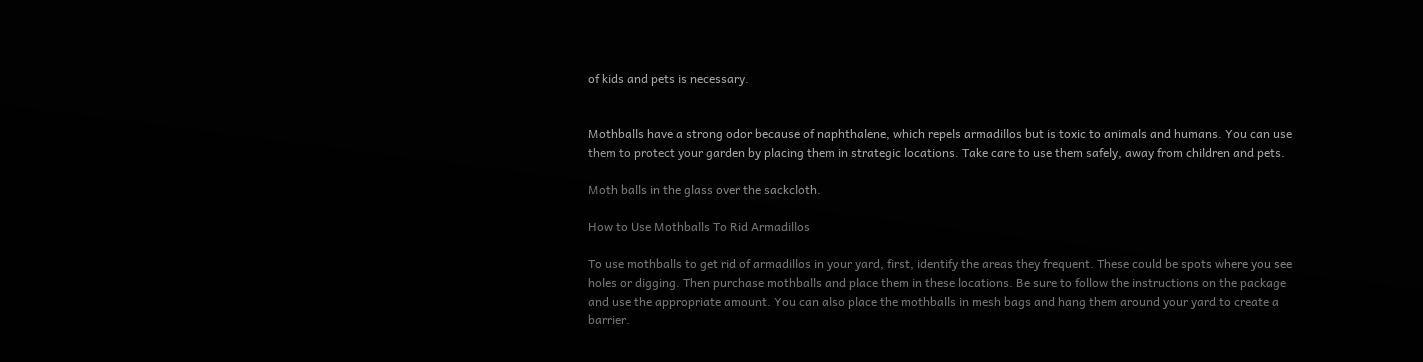of kids and pets is necessary.


Mothballs have a strong odor because of naphthalene, which repels armadillos but is toxic to animals and humans. You can use them to protect your garden by placing them in strategic locations. Take care to use them safely, away from children and pets.

Moth balls in the glass over the sackcloth.

How to Use Mothballs To Rid Armadillos

To use mothballs to get rid of armadillos in your yard, first, identify the areas they frequent. These could be spots where you see holes or digging. Then purchase mothballs and place them in these locations. Be sure to follow the instructions on the package and use the appropriate amount. You can also place the mothballs in mesh bags and hang them around your yard to create a barrier.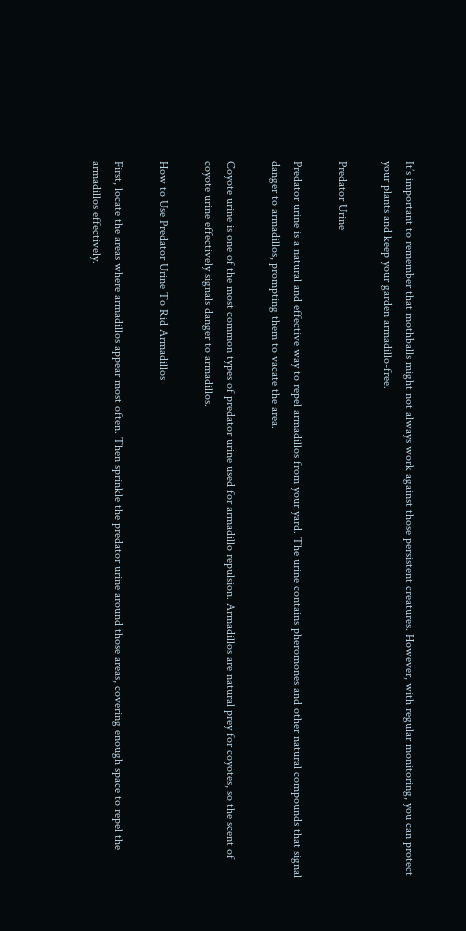It’s important to remember that mothballs might not always work against those persistent creatures. However, with regular monitoring, you can protect your plants and keep your garden armadillo-free.

Predator Urine

Predator urine is a natural and effective way to repel armadillos from your yard. The urine contains pheromones and other natural compounds that signal danger to armadillos, prompting them to vacate the area.

Coyote urine is one of the most common types of predator urine used for armadillo repulsion. Armadillos are natural prey for coyotes, so the scent of coyote urine effectively signals danger to armadillos.

How to Use Predator Urine To Rid Armadillos

First, locate the areas where armadillos appear most often. Then sprinkle the predator urine around those areas, covering enough space to repel the armadillos effectively.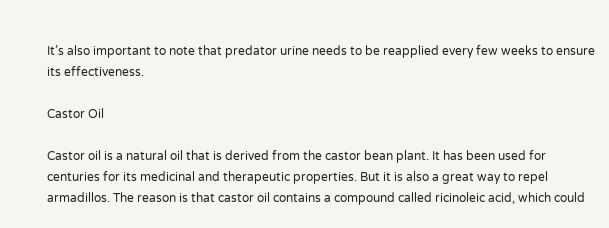It’s also important to note that predator urine needs to be reapplied every few weeks to ensure its effectiveness.

Castor Oil

Castor oil is a natural oil that is derived from the castor bean plant. It has been used for centuries for its medicinal and therapeutic properties. But it is also a great way to repel armadillos. The reason is that castor oil contains a compound called ricinoleic acid, which could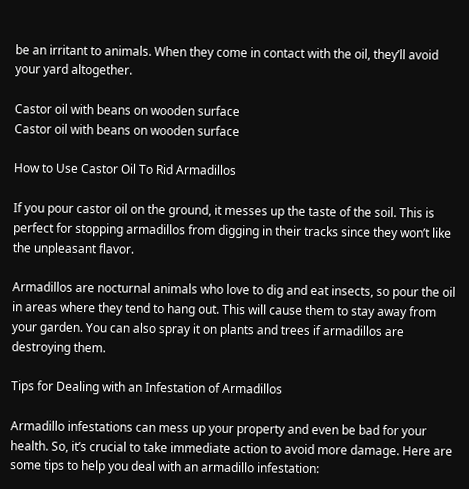be an irritant to animals. When they come in contact with the oil, they’ll avoid your yard altogether.

Castor oil with beans on wooden surface
Castor oil with beans on wooden surface

How to Use Castor Oil To Rid Armadillos

If you pour castor oil on the ground, it messes up the taste of the soil. This is perfect for stopping armadillos from digging in their tracks since they won’t like the unpleasant flavor.

Armadillos are nocturnal animals who love to dig and eat insects, so pour the oil in areas where they tend to hang out. This will cause them to stay away from your garden. You can also spray it on plants and trees if armadillos are destroying them.

Tips for Dealing with an Infestation of Armadillos

Armadillo infestations can mess up your property and even be bad for your health. So, it’s crucial to take immediate action to avoid more damage. Here are some tips to help you deal with an armadillo infestation: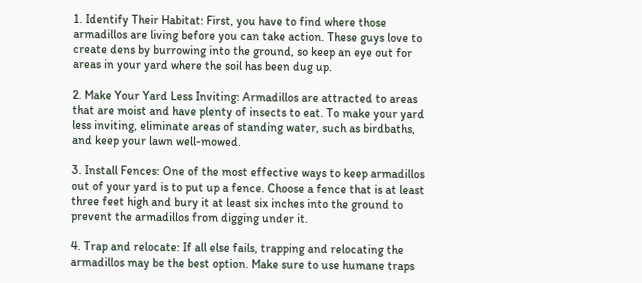1. Identify Their Habitat: First, you have to find where those armadillos are living before you can take action. These guys love to create dens by burrowing into the ground, so keep an eye out for areas in your yard where the soil has been dug up.

2. Make Your Yard Less Inviting: Armadillos are attracted to areas that are moist and have plenty of insects to eat. To make your yard less inviting, eliminate areas of standing water, such as birdbaths, and keep your lawn well-mowed.

3. Install Fences: One of the most effective ways to keep armadillos out of your yard is to put up a fence. Choose a fence that is at least three feet high and bury it at least six inches into the ground to prevent the armadillos from digging under it.

4. Trap and relocate: If all else fails, trapping and relocating the armadillos may be the best option. Make sure to use humane traps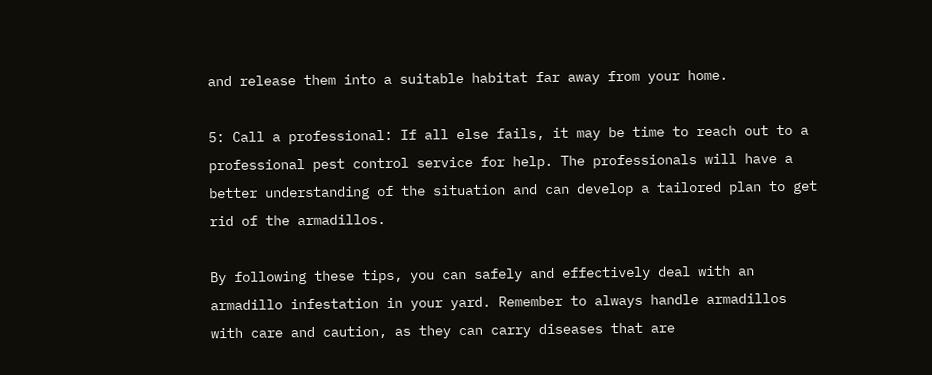and release them into a suitable habitat far away from your home.

5: Call a professional: If all else fails, it may be time to reach out to a professional pest control service for help. The professionals will have a better understanding of the situation and can develop a tailored plan to get rid of the armadillos.

By following these tips, you can safely and effectively deal with an armadillo infestation in your yard. Remember to always handle armadillos with care and caution, as they can carry diseases that are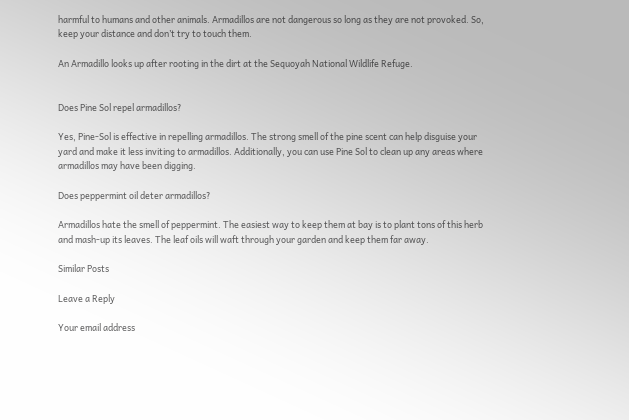harmful to humans and other animals. Armadillos are not dangerous so long as they are not provoked. So, keep your distance and don’t try to touch them.

An Armadillo looks up after rooting in the dirt at the Sequoyah National Wildlife Refuge.


Does Pine Sol repel armadillos?

Yes, Pine-Sol is effective in repelling armadillos. The strong smell of the pine scent can help disguise your yard and make it less inviting to armadillos. Additionally, you can use Pine Sol to clean up any areas where armadillos may have been digging.

Does peppermint oil deter armadillos?

Armadillos hate the smell of peppermint. The easiest way to keep them at bay is to plant tons of this herb and mash-up its leaves. The leaf oils will waft through your garden and keep them far away.

Similar Posts

Leave a Reply

Your email address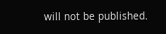will not be published.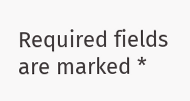Required fields are marked *